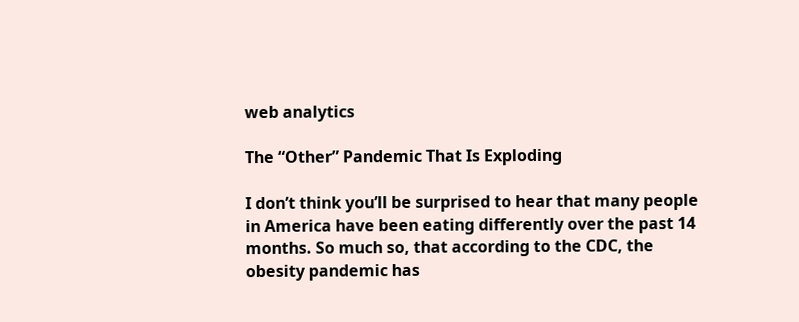web analytics

The “Other” Pandemic That Is Exploding

I don’t think you’ll be surprised to hear that many people in America have been eating differently over the past 14 months. So much so, that according to the CDC, the obesity pandemic has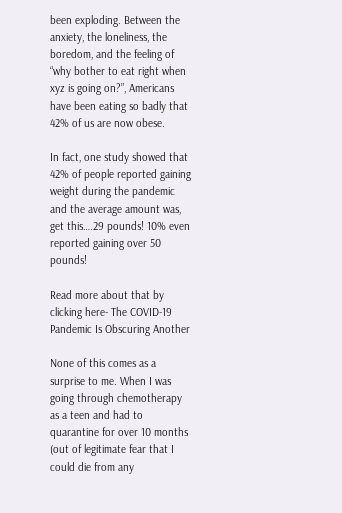been exploding. Between the anxiety, the loneliness, the boredom, and the feeling of “why bother to eat right when xyz is going on?”, Americans have been eating so badly that 42% of us are now obese.

In fact, one study showed that 42% of people reported gaining weight during the pandemic and the average amount was, get this….29 pounds! 10% even reported gaining over 50 pounds!

Read more about that by clicking here- The COVID-19 Pandemic Is Obscuring Another

None of this comes as a surprise to me. When I was going through chemotherapy as a teen and had to quarantine for over 10 months (out of legitimate fear that I could die from any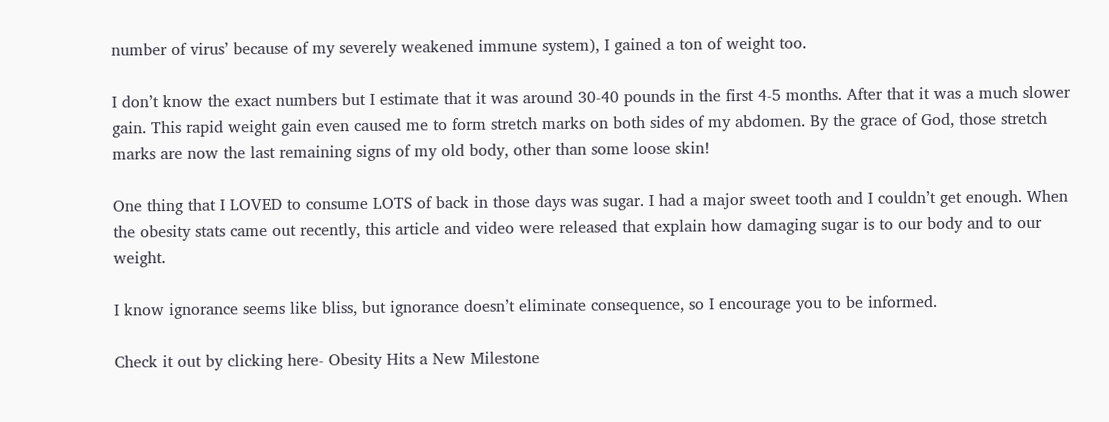number of virus’ because of my severely weakened immune system), I gained a ton of weight too.

I don’t know the exact numbers but I estimate that it was around 30-40 pounds in the first 4-5 months. After that it was a much slower gain. This rapid weight gain even caused me to form stretch marks on both sides of my abdomen. By the grace of God, those stretch marks are now the last remaining signs of my old body, other than some loose skin!

One thing that I LOVED to consume LOTS of back in those days was sugar. I had a major sweet tooth and I couldn’t get enough. When the obesity stats came out recently, this article and video were released that explain how damaging sugar is to our body and to our weight.

I know ignorance seems like bliss, but ignorance doesn’t eliminate consequence, so I encourage you to be informed.

Check it out by clicking here- Obesity Hits a New Milestone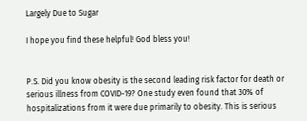Largely Due to Sugar

I hope you find these helpful! God bless you!


P.S. Did you know obesity is the second leading risk factor for death or serious illness from COVID-19? One study even found that 30% of hospitalizations from it were due primarily to obesity. This is serious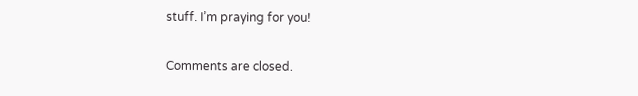stuff. I’m praying for you!

Comments are closed.